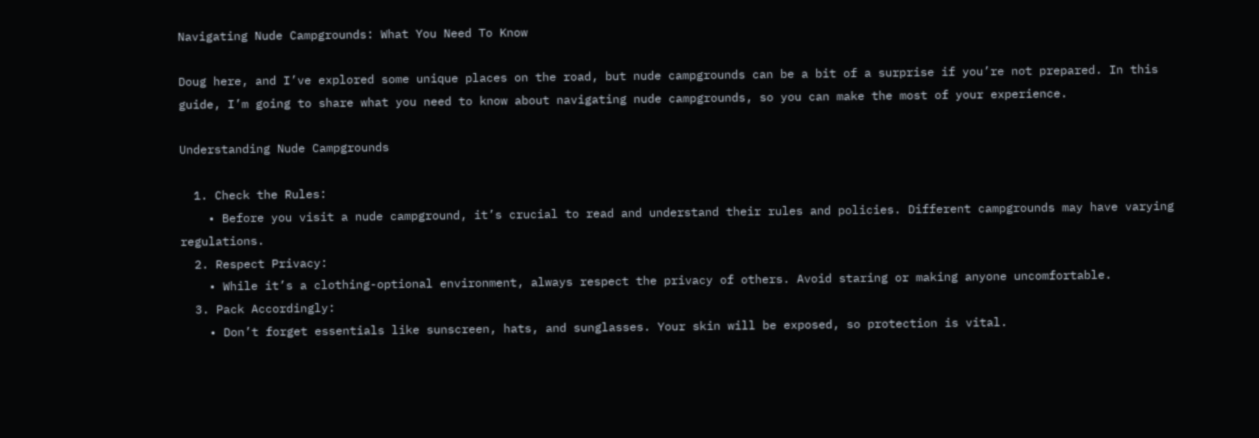Navigating Nude Campgrounds: What You Need To Know

Doug here, and I’ve explored some unique places on the road, but nude campgrounds can be a bit of a surprise if you’re not prepared. In this guide, I’m going to share what you need to know about navigating nude campgrounds, so you can make the most of your experience.

Understanding Nude Campgrounds

  1. Check the Rules:
    • Before you visit a nude campground, it’s crucial to read and understand their rules and policies. Different campgrounds may have varying regulations.
  2. Respect Privacy:
    • While it’s a clothing-optional environment, always respect the privacy of others. Avoid staring or making anyone uncomfortable.
  3. Pack Accordingly:
    • Don’t forget essentials like sunscreen, hats, and sunglasses. Your skin will be exposed, so protection is vital.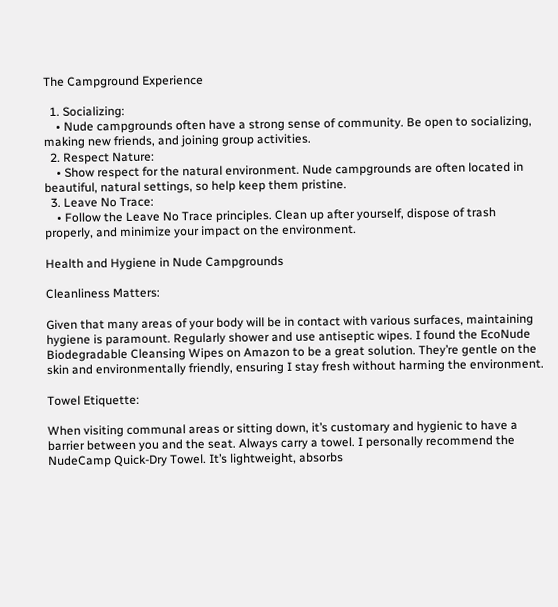The Campground Experience

  1. Socializing:
    • Nude campgrounds often have a strong sense of community. Be open to socializing, making new friends, and joining group activities.
  2. Respect Nature:
    • Show respect for the natural environment. Nude campgrounds are often located in beautiful, natural settings, so help keep them pristine.
  3. Leave No Trace:
    • Follow the Leave No Trace principles. Clean up after yourself, dispose of trash properly, and minimize your impact on the environment.

Health and Hygiene in Nude Campgrounds

Cleanliness Matters:

Given that many areas of your body will be in contact with various surfaces, maintaining hygiene is paramount. Regularly shower and use antiseptic wipes. I found the EcoNude Biodegradable Cleansing Wipes on Amazon to be a great solution. They’re gentle on the skin and environmentally friendly, ensuring I stay fresh without harming the environment.

Towel Etiquette:

When visiting communal areas or sitting down, it’s customary and hygienic to have a barrier between you and the seat. Always carry a towel. I personally recommend the NudeCamp Quick-Dry Towel. It’s lightweight, absorbs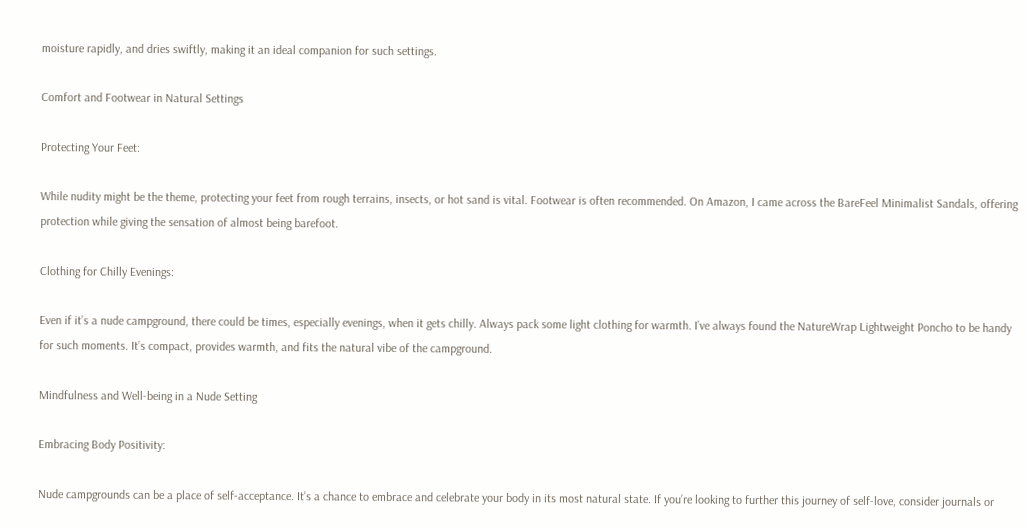moisture rapidly, and dries swiftly, making it an ideal companion for such settings.

Comfort and Footwear in Natural Settings

Protecting Your Feet:

While nudity might be the theme, protecting your feet from rough terrains, insects, or hot sand is vital. Footwear is often recommended. On Amazon, I came across the BareFeel Minimalist Sandals, offering protection while giving the sensation of almost being barefoot.

Clothing for Chilly Evenings:

Even if it’s a nude campground, there could be times, especially evenings, when it gets chilly. Always pack some light clothing for warmth. I’ve always found the NatureWrap Lightweight Poncho to be handy for such moments. It’s compact, provides warmth, and fits the natural vibe of the campground.

Mindfulness and Well-being in a Nude Setting

Embracing Body Positivity:

Nude campgrounds can be a place of self-acceptance. It’s a chance to embrace and celebrate your body in its most natural state. If you’re looking to further this journey of self-love, consider journals or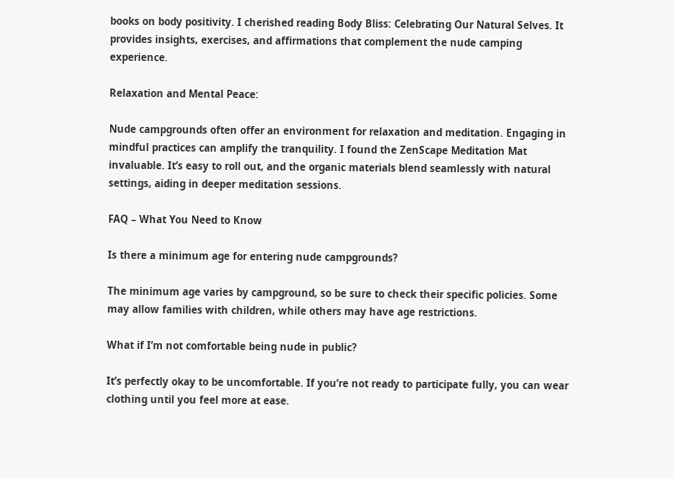books on body positivity. I cherished reading Body Bliss: Celebrating Our Natural Selves. It provides insights, exercises, and affirmations that complement the nude camping experience.

Relaxation and Mental Peace:

Nude campgrounds often offer an environment for relaxation and meditation. Engaging in mindful practices can amplify the tranquility. I found the ZenScape Meditation Mat invaluable. It’s easy to roll out, and the organic materials blend seamlessly with natural settings, aiding in deeper meditation sessions.

FAQ – What You Need to Know

Is there a minimum age for entering nude campgrounds?

The minimum age varies by campground, so be sure to check their specific policies. Some may allow families with children, while others may have age restrictions.

What if I’m not comfortable being nude in public?

It’s perfectly okay to be uncomfortable. If you’re not ready to participate fully, you can wear clothing until you feel more at ease.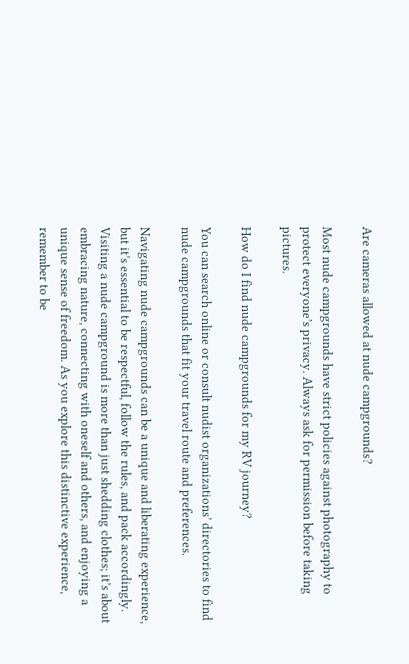Are cameras allowed at nude campgrounds?

Most nude campgrounds have strict policies against photography to protect everyone’s privacy. Always ask for permission before taking pictures.

How do I find nude campgrounds for my RV journey?

You can search online or consult nudist organizations’ directories to find nude campgrounds that fit your travel route and preferences.

Navigating nude campgrounds can be a unique and liberating experience, but it’s essential to be respectful, follow the rules, and pack accordingly. Visiting a nude campground is more than just shedding clothes; it’s about embracing nature, connecting with oneself and others, and enjoying a unique sense of freedom. As you explore this distinctive experience, remember to be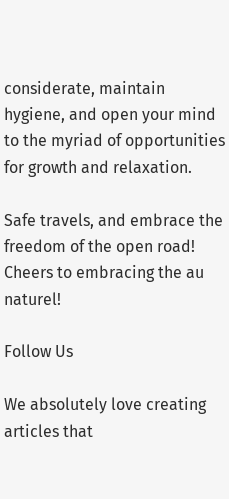considerate, maintain hygiene, and open your mind to the myriad of opportunities for growth and relaxation.

Safe travels, and embrace the freedom of the open road! Cheers to embracing the au naturel!

Follow Us

We absolutely love creating articles that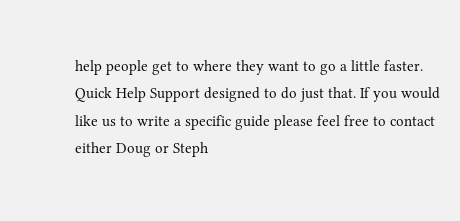help people get to where they want to go a little faster. Quick Help Support designed to do just that. If you would like us to write a specific guide please feel free to contact either Doug or Steph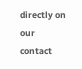directly on our contact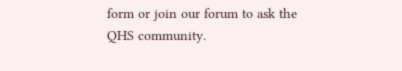form or join our forum to ask the QHS community.